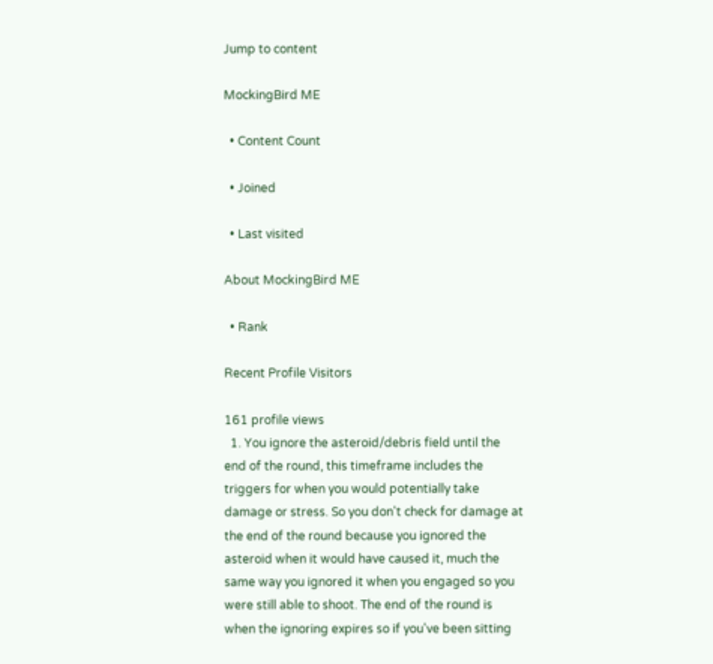Jump to content

MockingBird ME

  • Content Count

  • Joined

  • Last visited

About MockingBird ME

  • Rank

Recent Profile Visitors

161 profile views
  1. You ignore the asteroid/debris field until the end of the round, this timeframe includes the triggers for when you would potentially take damage or stress. So you don't check for damage at the end of the round because you ignored the asteroid when it would have caused it, much the same way you ignored it when you engaged so you were still able to shoot. The end of the round is when the ignoring expires so if you've been sitting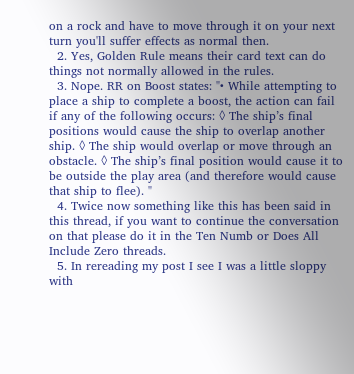on a rock and have to move through it on your next turn you'll suffer effects as normal then.
  2. Yes, Golden Rule means their card text can do things not normally allowed in the rules.
  3. Nope. RR on Boost states: "• While attempting to place a ship to complete a boost, the action can fail if any of the following occurs: ◊ The ship’s final positions would cause the ship to overlap another ship. ◊ The ship would overlap or move through an obstacle. ◊ The ship’s final position would cause it to be outside the play area (and therefore would cause that ship to flee). "
  4. Twice now something like this has been said in this thread, if you want to continue the conversation on that please do it in the Ten Numb or Does All Include Zero threads.
  5. In rereading my post I see I was a little sloppy with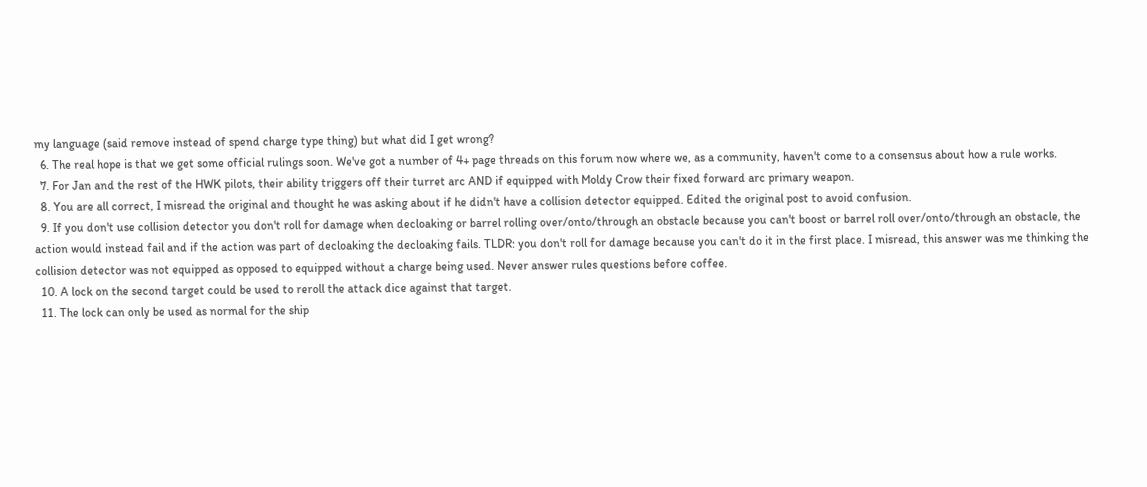my language (said remove instead of spend charge type thing) but what did I get wrong?
  6. The real hope is that we get some official rulings soon. We've got a number of 4+ page threads on this forum now where we, as a community, haven't come to a consensus about how a rule works.
  7. For Jan and the rest of the HWK pilots, their ability triggers off their turret arc AND if equipped with Moldy Crow their fixed forward arc primary weapon.
  8. You are all correct, I misread the original and thought he was asking about if he didn't have a collision detector equipped. Edited the original post to avoid confusion.
  9. If you don't use collision detector you don't roll for damage when decloaking or barrel rolling over/onto/through an obstacle because you can't boost or barrel roll over/onto/through an obstacle, the action would instead fail and if the action was part of decloaking the decloaking fails. TLDR: you don't roll for damage because you can't do it in the first place. I misread, this answer was me thinking the collision detector was not equipped as opposed to equipped without a charge being used. Never answer rules questions before coffee.
  10. A lock on the second target could be used to reroll the attack dice against that target.
  11. The lock can only be used as normal for the ship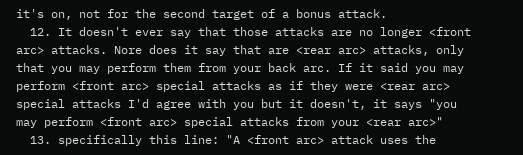it's on, not for the second target of a bonus attack.
  12. It doesn't ever say that those attacks are no longer <front arc> attacks. Nore does it say that are <rear arc> attacks, only that you may perform them from your back arc. If it said you may perform <front arc> special attacks as if they were <rear arc> special attacks I'd agree with you but it doesn't, it says "you may perform <front arc> special attacks from your <rear arc>"
  13. specifically this line: "A <front arc> attack uses the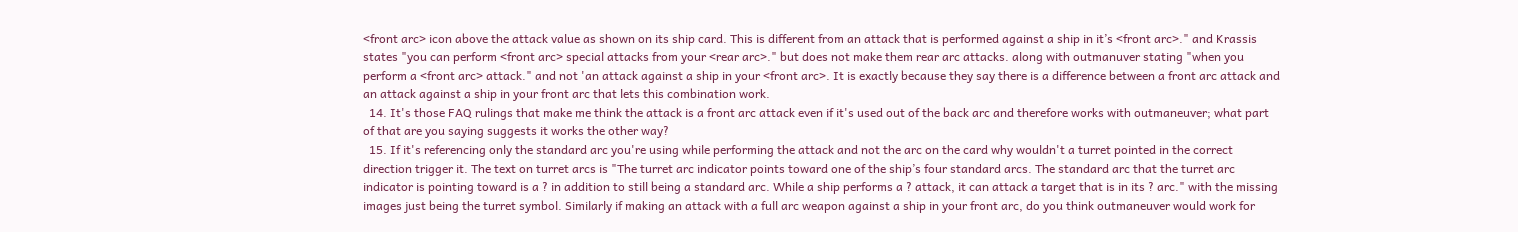<front arc> icon above the attack value as shown on its ship card. This is different from an attack that is performed against a ship in it’s <front arc>." and Krassis states "you can perform <front arc> special attacks from your <rear arc>." but does not make them rear arc attacks. along with outmanuver stating "when you perform a <front arc> attack." and not 'an attack against a ship in your <front arc>. It is exactly because they say there is a difference between a front arc attack and an attack against a ship in your front arc that lets this combination work.
  14. It's those FAQ rulings that make me think the attack is a front arc attack even if it's used out of the back arc and therefore works with outmaneuver; what part of that are you saying suggests it works the other way?
  15. If it's referencing only the standard arc you're using while performing the attack and not the arc on the card why wouldn't a turret pointed in the correct direction trigger it. The text on turret arcs is "The turret arc indicator points toward one of the ship’s four standard arcs. The standard arc that the turret arc indicator is pointing toward is a ? in addition to still being a standard arc. While a ship performs a ? attack, it can attack a target that is in its ? arc." with the missing images just being the turret symbol. Similarly if making an attack with a full arc weapon against a ship in your front arc, do you think outmaneuver would work for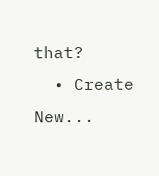that?
  • Create New...